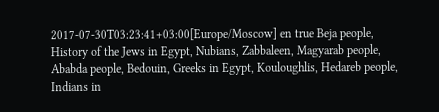2017-07-30T03:23:41+03:00[Europe/Moscow] en true Beja people, History of the Jews in Egypt, Nubians, Zabbaleen, Magyarab people, Ababda people, Bedouin, Greeks in Egypt, Kouloughlis, Hedareb people, Indians in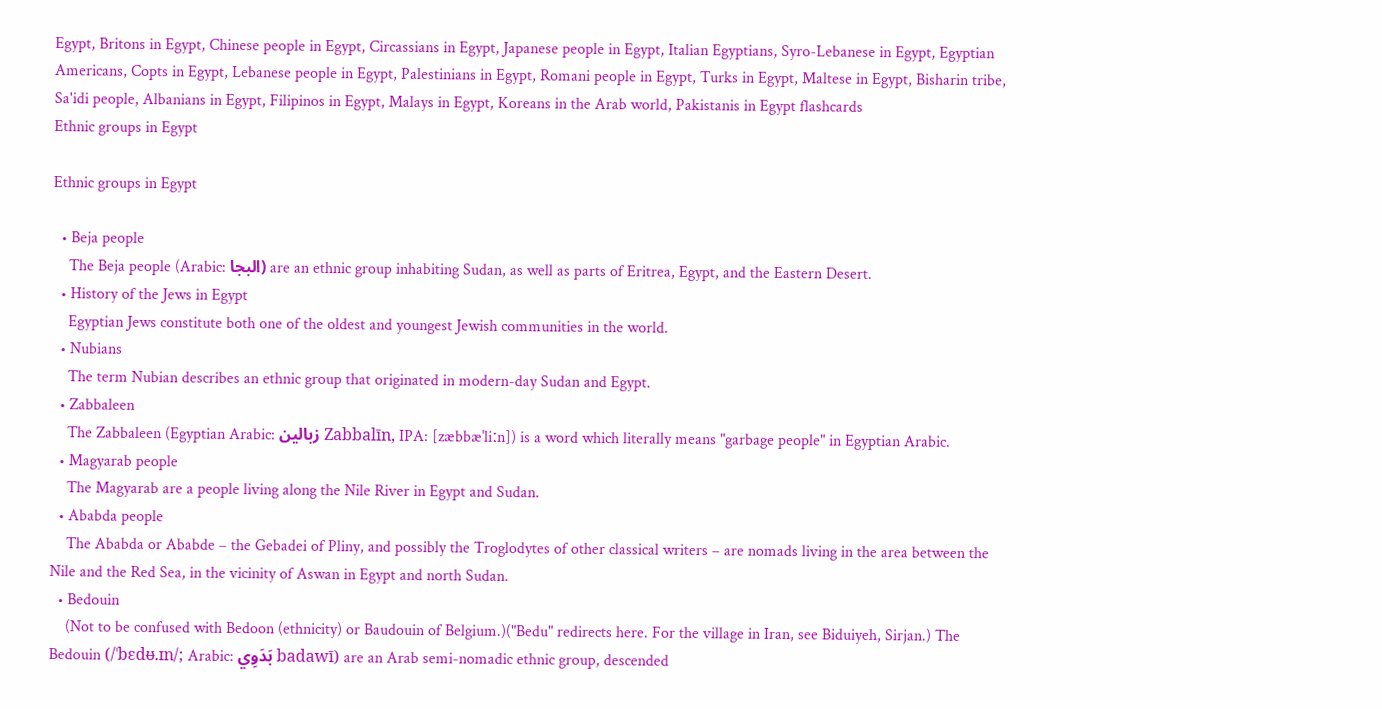Egypt, Britons in Egypt, Chinese people in Egypt, Circassians in Egypt, Japanese people in Egypt, Italian Egyptians, Syro-Lebanese in Egypt, Egyptian Americans, Copts in Egypt, Lebanese people in Egypt, Palestinians in Egypt, Romani people in Egypt, Turks in Egypt, Maltese in Egypt, Bisharin tribe, Sa'idi people, Albanians in Egypt, Filipinos in Egypt, Malays in Egypt, Koreans in the Arab world, Pakistanis in Egypt flashcards
Ethnic groups in Egypt

Ethnic groups in Egypt

  • Beja people
    The Beja people (Arabic: البجا) are an ethnic group inhabiting Sudan, as well as parts of Eritrea, Egypt, and the Eastern Desert.
  • History of the Jews in Egypt
    Egyptian Jews constitute both one of the oldest and youngest Jewish communities in the world.
  • Nubians
    The term Nubian describes an ethnic group that originated in modern-day Sudan and Egypt.
  • Zabbaleen
    The Zabbaleen (Egyptian Arabic: زبالين Zabbalīn, IPA: [zæbbæˈliːn]) is a word which literally means "garbage people" in Egyptian Arabic.
  • Magyarab people
    The Magyarab are a people living along the Nile River in Egypt and Sudan.
  • Ababda people
    The Ababda or Ababde – the Gebadei of Pliny, and possibly the Troglodytes of other classical writers – are nomads living in the area between the Nile and the Red Sea, in the vicinity of Aswan in Egypt and north Sudan.
  • Bedouin
    (Not to be confused with Bedoon (ethnicity) or Baudouin of Belgium.)("Bedu" redirects here. For the village in Iran, see Biduiyeh, Sirjan.) The Bedouin (/ˈbɛdᵿ.ɪn/; Arabic: بَدَوِي badawī) are an Arab semi-nomadic ethnic group, descended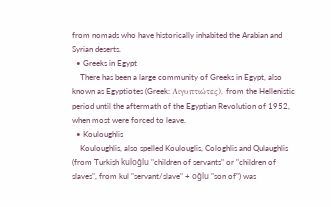from nomads who have historically inhabited the Arabian and Syrian deserts.
  • Greeks in Egypt
    There has been a large community of Greeks in Egypt, also known as Egyptiotes (Greek: Αιγυπτιώτες), from the Hellenistic period until the aftermath of the Egyptian Revolution of 1952, when most were forced to leave.
  • Kouloughlis
    Kouloughlis, also spelled Koulouglis, Cologhlis and Qulaughlis (from Turkish kuloğlu "children of servants" or "children of slaves", from kul "servant/slave" + oğlu "son of") was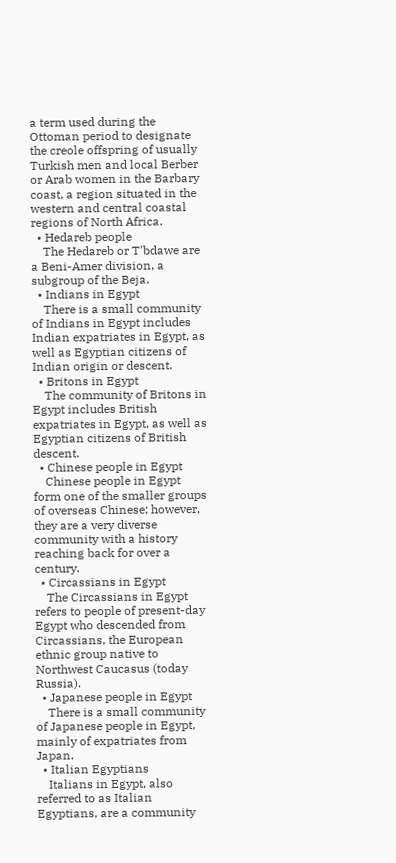a term used during the Ottoman period to designate the creole offspring of usually Turkish men and local Berber or Arab women in the Barbary coast, a region situated in the western and central coastal regions of North Africa.
  • Hedareb people
    The Hedareb or T'bdawe are a Beni-Amer division, a subgroup of the Beja.
  • Indians in Egypt
    There is a small community of Indians in Egypt includes Indian expatriates in Egypt, as well as Egyptian citizens of Indian origin or descent.
  • Britons in Egypt
    The community of Britons in Egypt includes British expatriates in Egypt, as well as Egyptian citizens of British descent.
  • Chinese people in Egypt
    Chinese people in Egypt form one of the smaller groups of overseas Chinese; however, they are a very diverse community with a history reaching back for over a century.
  • Circassians in Egypt
    The Circassians in Egypt refers to people of present-day Egypt who descended from Circassians, the European ethnic group native to Northwest Caucasus (today Russia).
  • Japanese people in Egypt
    There is a small community of Japanese people in Egypt, mainly of expatriates from Japan.
  • Italian Egyptians
    Italians in Egypt, also referred to as Italian Egyptians, are a community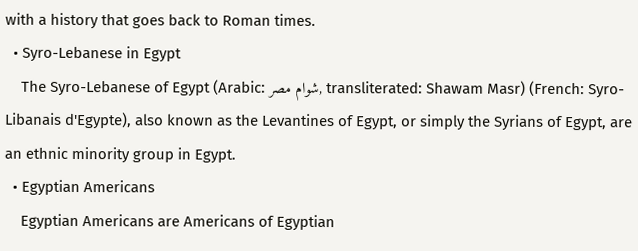with a history that goes back to Roman times.
  • Syro-Lebanese in Egypt
    The Syro-Lebanese of Egypt (Arabic: شوام مصر, transliterated: Shawam Masr) (French: Syro-Libanais d'Egypte), also known as the Levantines of Egypt, or simply the Syrians of Egypt, are an ethnic minority group in Egypt.
  • Egyptian Americans
    Egyptian Americans are Americans of Egyptian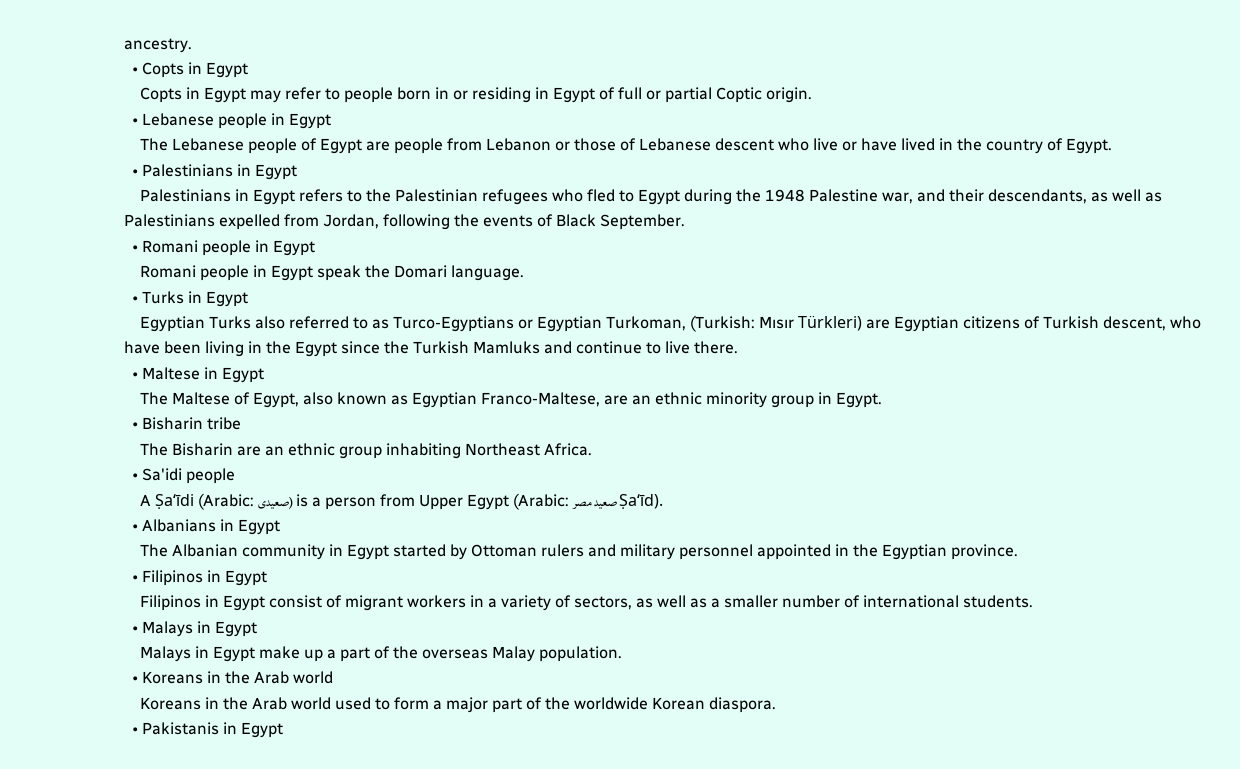ancestry.
  • Copts in Egypt
    Copts in Egypt may refer to people born in or residing in Egypt of full or partial Coptic origin.
  • Lebanese people in Egypt
    The Lebanese people of Egypt are people from Lebanon or those of Lebanese descent who live or have lived in the country of Egypt.
  • Palestinians in Egypt
    Palestinians in Egypt refers to the Palestinian refugees who fled to Egypt during the 1948 Palestine war, and their descendants, as well as Palestinians expelled from Jordan, following the events of Black September.
  • Romani people in Egypt
    Romani people in Egypt speak the Domari language.
  • Turks in Egypt
    Egyptian Turks also referred to as Turco-Egyptians or Egyptian Turkoman, (Turkish: Mısır Türkleri) are Egyptian citizens of Turkish descent, who have been living in the Egypt since the Turkish Mamluks and continue to live there.
  • Maltese in Egypt
    The Maltese of Egypt, also known as Egyptian Franco-Maltese, are an ethnic minority group in Egypt.
  • Bisharin tribe
    The Bisharin are an ethnic group inhabiting Northeast Africa.
  • Sa'idi people
    A Ṣa‘īdi (Arabic: صعيدى) is a person from Upper Egypt (Arabic: صعيد مصر Ṣa‘īd).
  • Albanians in Egypt
    The Albanian community in Egypt started by Ottoman rulers and military personnel appointed in the Egyptian province.
  • Filipinos in Egypt
    Filipinos in Egypt consist of migrant workers in a variety of sectors, as well as a smaller number of international students.
  • Malays in Egypt
    Malays in Egypt make up a part of the overseas Malay population.
  • Koreans in the Arab world
    Koreans in the Arab world used to form a major part of the worldwide Korean diaspora.
  • Pakistanis in Egypt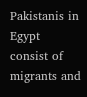Pakistanis in Egypt consist of migrants and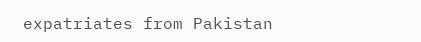expatriates from Pakistan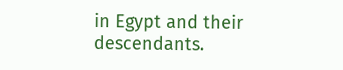in Egypt and their descendants.